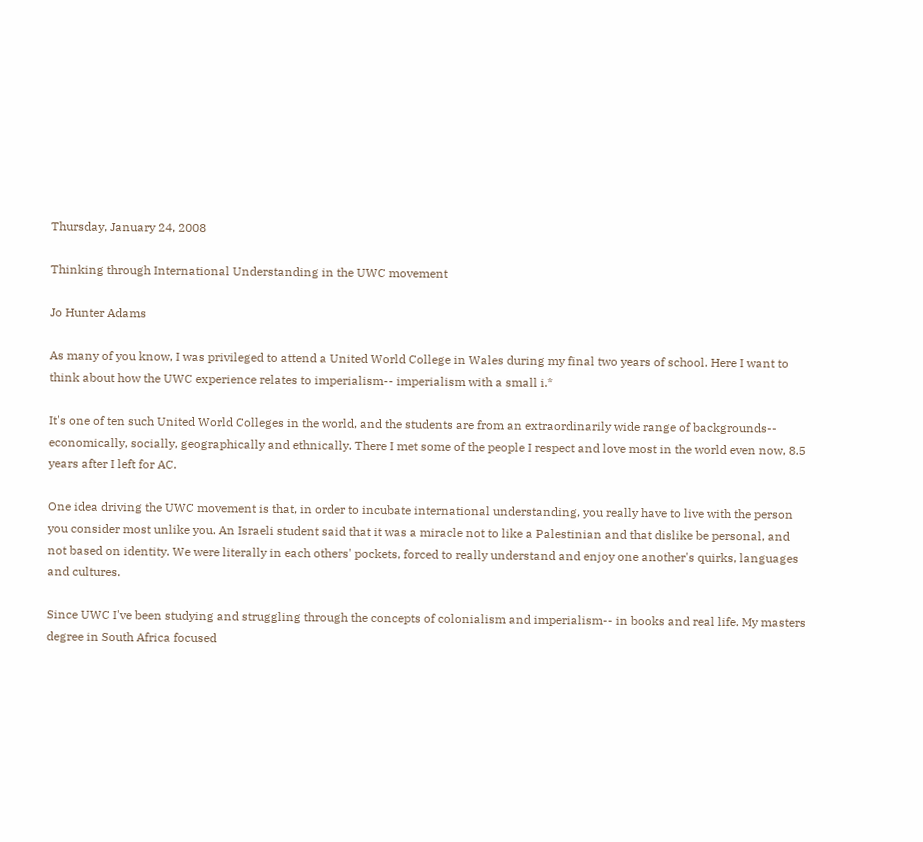Thursday, January 24, 2008

Thinking through International Understanding in the UWC movement

Jo Hunter Adams

As many of you know, I was privileged to attend a United World College in Wales during my final two years of school. Here I want to think about how the UWC experience relates to imperialism-- imperialism with a small i.*

It's one of ten such United World Colleges in the world, and the students are from an extraordinarily wide range of backgrounds-- economically, socially, geographically and ethnically. There I met some of the people I respect and love most in the world even now, 8.5 years after I left for AC.

One idea driving the UWC movement is that, in order to incubate international understanding, you really have to live with the person you consider most unlike you. An Israeli student said that it was a miracle not to like a Palestinian and that dislike be personal, and not based on identity. We were literally in each others' pockets, forced to really understand and enjoy one another's quirks, languages and cultures.

Since UWC I've been studying and struggling through the concepts of colonialism and imperialism-- in books and real life. My masters degree in South Africa focused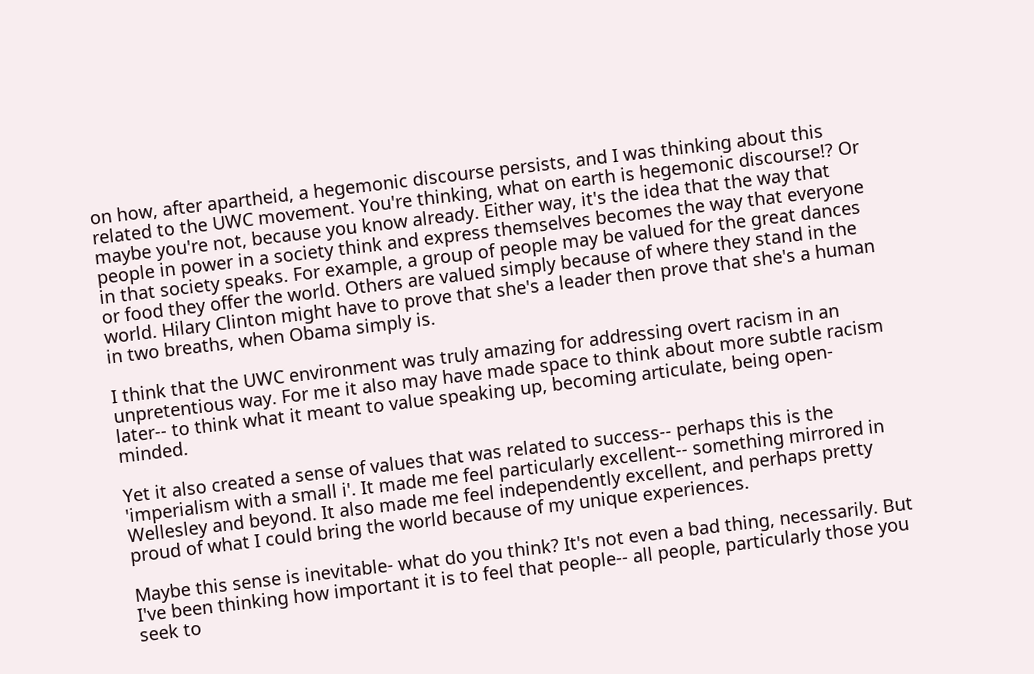on how, after apartheid, a hegemonic discourse persists, and I was thinking about this related to the UWC movement. You're thinking, what on earth is hegemonic discourse!? Or maybe you're not, because you know already. Either way, it's the idea that the way that people in power in a society think and express themselves becomes the way that everyone in that society speaks. For example, a group of people may be valued for the great dances or food they offer the world. Others are valued simply because of where they stand in the world. Hilary Clinton might have to prove that she's a leader then prove that she's a human in two breaths, when Obama simply is.

I think that the UWC environment was truly amazing for addressing overt racism in an unpretentious way. For me it also may have made space to think about more subtle racism later-- to think what it meant to value speaking up, becoming articulate, being open-minded.

Yet it also created a sense of values that was related to success-- perhaps this is the 'imperialism with a small i'. It made me feel particularly excellent-- something mirrored in Wellesley and beyond. It also made me feel independently excellent, and perhaps pretty proud of what I could bring the world because of my unique experiences.

Maybe this sense is inevitable- what do you think? It's not even a bad thing, necessarily. But I've been thinking how important it is to feel that people-- all people, particularly those you seek to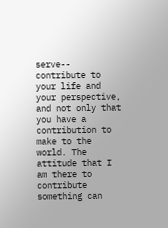serve-- contribute to your life and your perspective, and not only that you have a contribution to make to the world. The attitude that I am there to contribute something can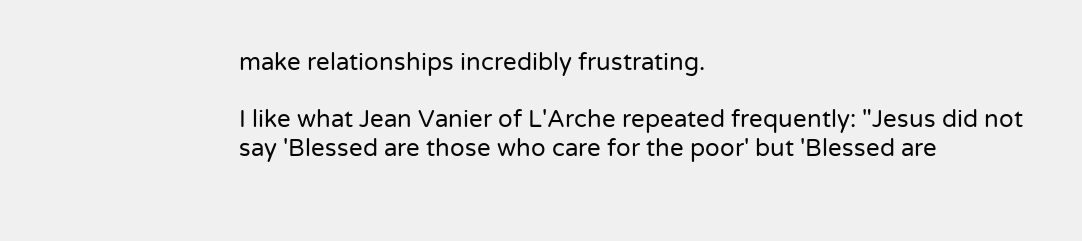make relationships incredibly frustrating.

I like what Jean Vanier of L'Arche repeated frequently: "Jesus did not say 'Blessed are those who care for the poor' but 'Blessed are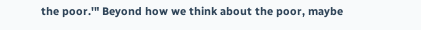the poor.'" Beyond how we think about the poor, maybe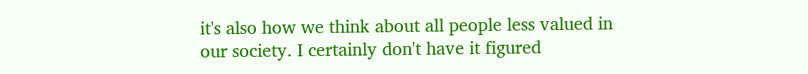it's also how we think about all people less valued in our society. I certainly don't have it figured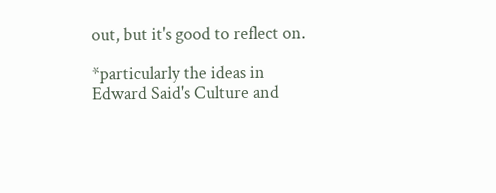out, but it's good to reflect on.

*particularly the ideas in Edward Said's Culture and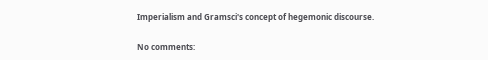Imperialism and Gramsci's concept of hegemonic discourse.

No comments: